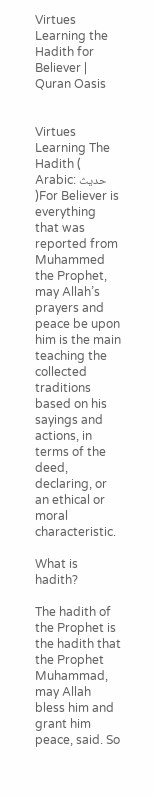Virtues Learning the Hadith for Believer | Quran Oasis


Virtues Learning The Hadith ( Arabic: حديث )For Believer is everything that was reported from Muhammed the Prophet, may Allah’s prayers and peace be upon him is the main teaching the collected traditions based on his sayings and actions, in terms of the deed, declaring, or an ethical or moral characteristic.

What is hadith?

The hadith of the Prophet is the hadith that the Prophet Muhammad, may Allah bless him and grant him peace, said. So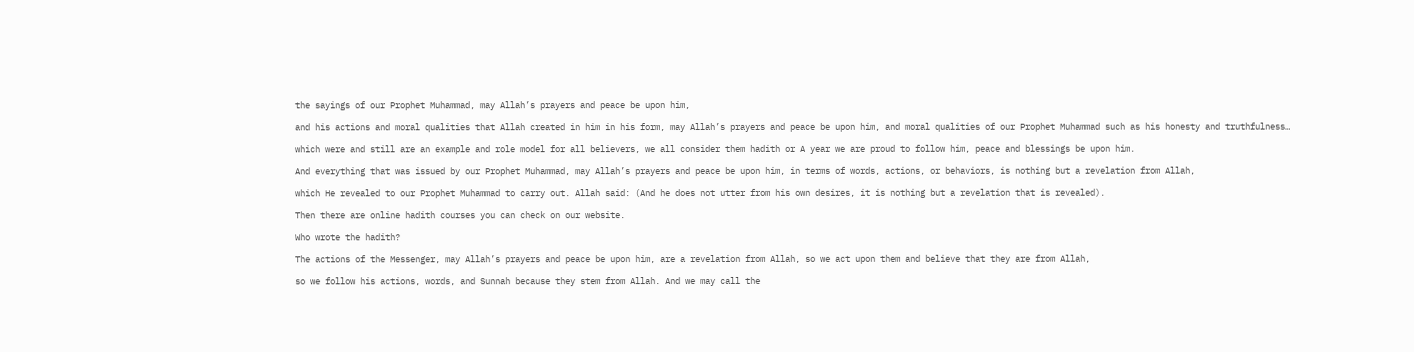the sayings of our Prophet Muhammad, may Allah’s prayers and peace be upon him,

and his actions and moral qualities that Allah created in him in his form, may Allah’s prayers and peace be upon him, and moral qualities of our Prophet Muhammad such as his honesty and truthfulness…

which were and still are an example and role model for all believers, we all consider them hadith or A year we are proud to follow him, peace and blessings be upon him.

And everything that was issued by our Prophet Muhammad, may Allah’s prayers and peace be upon him, in terms of words, actions, or behaviors, is nothing but a revelation from Allah,

which He revealed to our Prophet Muhammad to carry out. Allah said: (And he does not utter from his own desires, it is nothing but a revelation that is revealed).

Then there are online hadith courses you can check on our website.

Who wrote the hadith?

The actions of the Messenger, may Allah’s prayers and peace be upon him, are a revelation from Allah, so we act upon them and believe that they are from Allah,

so we follow his actions, words, and Sunnah because they stem from Allah. And we may call the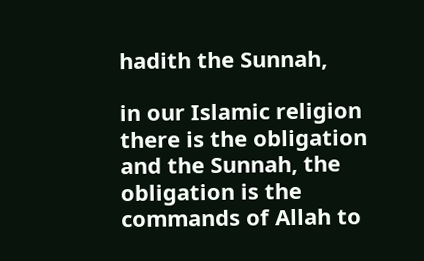hadith the Sunnah,

in our Islamic religion there is the obligation and the Sunnah, the obligation is the commands of Allah to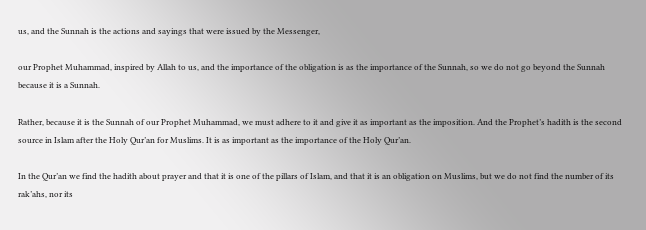us, and the Sunnah is the actions and sayings that were issued by the Messenger,

our Prophet Muhammad, inspired by Allah to us, and the importance of the obligation is as the importance of the Sunnah, so we do not go beyond the Sunnah because it is a Sunnah.

Rather, because it is the Sunnah of our Prophet Muhammad, we must adhere to it and give it as important as the imposition. And the Prophet’s hadith is the second source in Islam after the Holy Qur’an for Muslims. It is as important as the importance of the Holy Qur’an.

In the Qur’an we find the hadith about prayer and that it is one of the pillars of Islam, and that it is an obligation on Muslims, but we do not find the number of its rak’ahs, nor its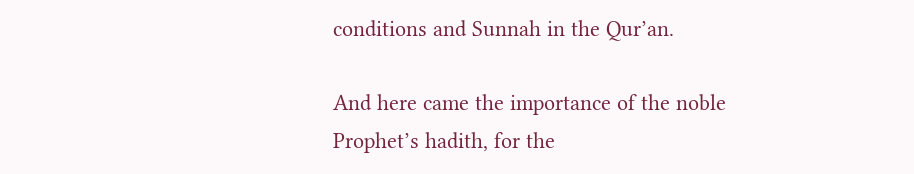conditions and Sunnah in the Qur’an.

And here came the importance of the noble Prophet’s hadith, for the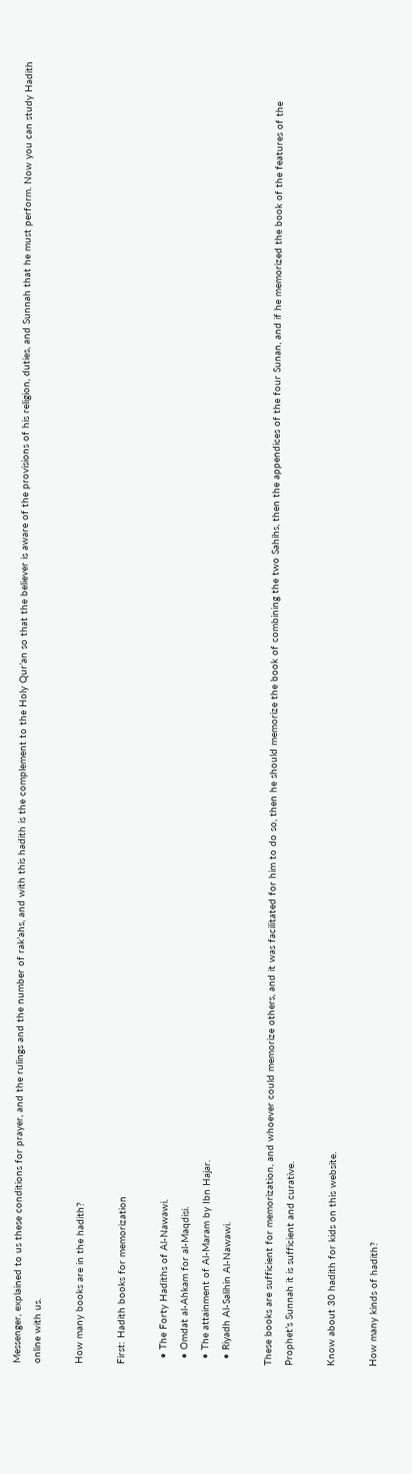Messenger, explained to us these conditions for prayer, and the rulings and the number of rak’ahs, and with this hadith is the complement to the Holy Qur’an so that the believer is aware of the provisions of his religion, duties, and Sunnah that he must perform. Now you can study Hadith online with us.

How many books are in the hadith?

First: Hadith books for memorization

  • The Forty Hadiths of Al-Nawawi.
  • Omdat al-Ahkam for al-Maqdisi.
  • The attainment of Al-Maram by Ibn Hajar.
  • Riyadh Al-Salihin Al-Nawawi.

These books are sufficient for memorization, and whoever could memorize others, and it was facilitated for him to do so, then he should memorize the book of combining the two Sahihs, then the appendices of the four Sunan, and if he memorized the book of the features of the Prophet’s Sunnah it is sufficient and curative.

Know about 30 hadith for kids on this website.

How many kinds of hadith?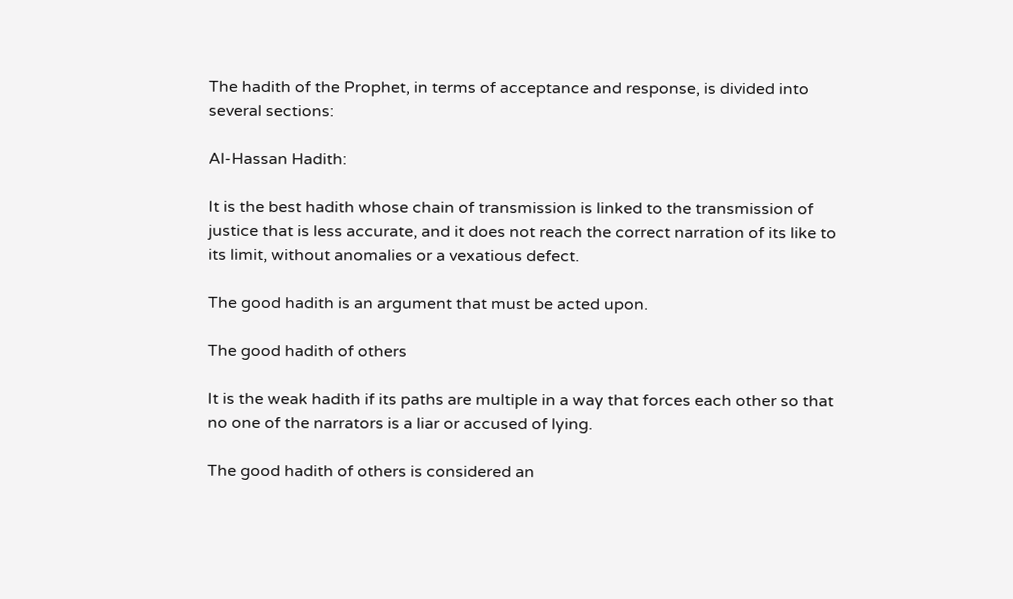The hadith of the Prophet, in terms of acceptance and response, is divided into several sections:

Al-Hassan Hadith:

It is the best hadith whose chain of transmission is linked to the transmission of justice that is less accurate, and it does not reach the correct narration of its like to its limit, without anomalies or a vexatious defect.

The good hadith is an argument that must be acted upon.

The good hadith of others

It is the weak hadith if its paths are multiple in a way that forces each other so that no one of the narrators is a liar or accused of lying.

The good hadith of others is considered an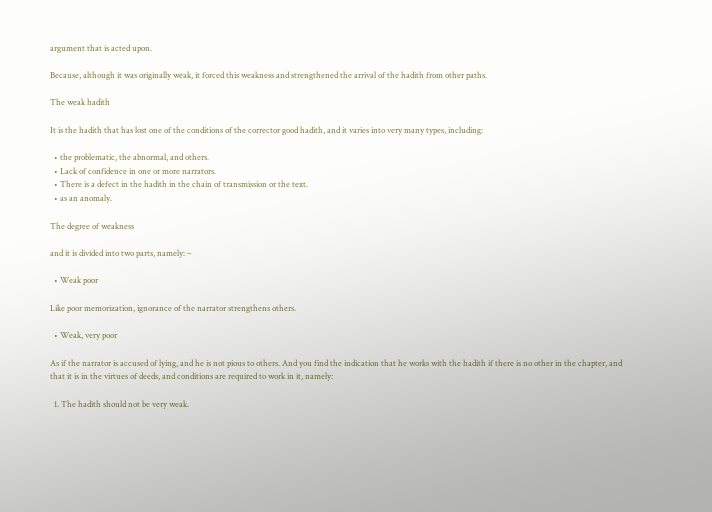argument that is acted upon.

Because, although it was originally weak, it forced this weakness and strengthened the arrival of the hadith from other paths.

The weak hadith

It is the hadith that has lost one of the conditions of the corrector good hadith, and it varies into very many types, including:

  • the problematic, the abnormal, and others.
  • Lack of confidence in one or more narrators.
  • There is a defect in the hadith in the chain of transmission or the text.
  • as an anomaly.

The degree of weakness

and it is divided into two parts, namely: –

  • Weak poor

Like poor memorization, ignorance of the narrator strengthens others.

  • Weak, very poor

As if the narrator is accused of lying, and he is not pious to others. And you find the indication that he works with the hadith if there is no other in the chapter, and that it is in the virtues of deeds, and conditions are required to work in it, namely:

  1. The hadith should not be very weak.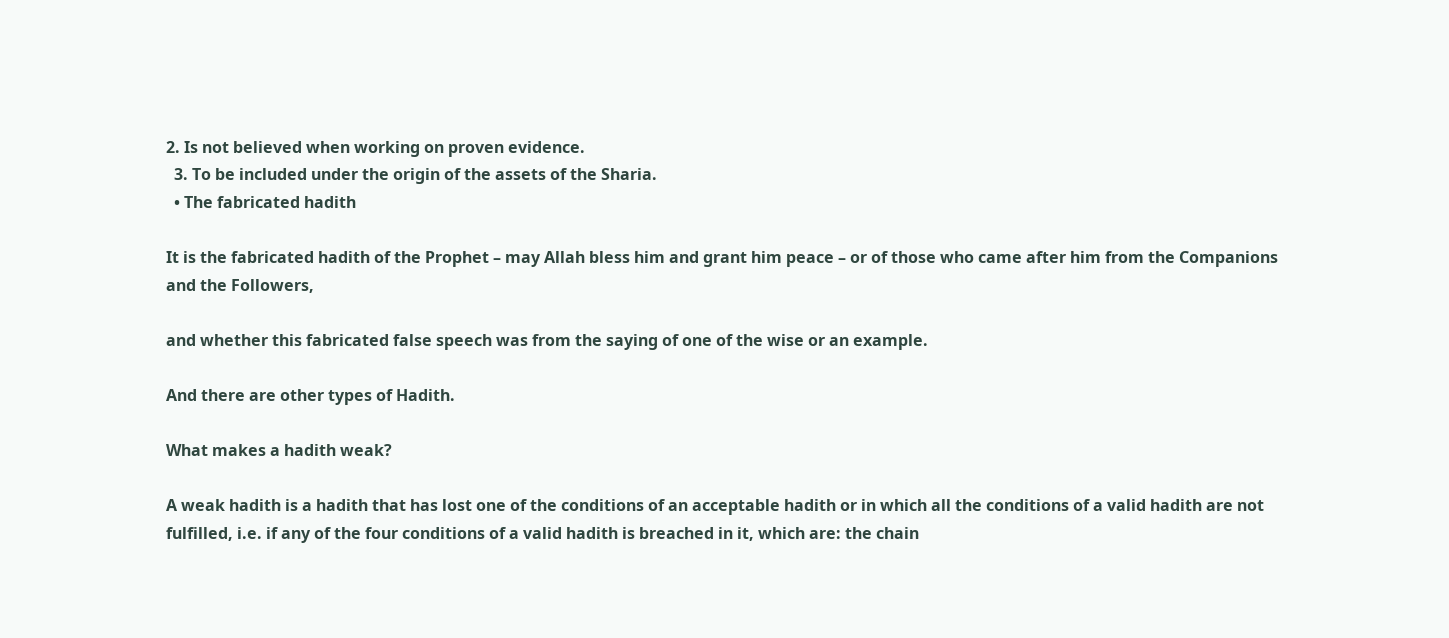2. Is not believed when working on proven evidence.
  3. To be included under the origin of the assets of the Sharia.
  • The fabricated hadith

It is the fabricated hadith of the Prophet – may Allah bless him and grant him peace – or of those who came after him from the Companions and the Followers,

and whether this fabricated false speech was from the saying of one of the wise or an example.

And there are other types of Hadith.

What makes a hadith weak?

A weak hadith is a hadith that has lost one of the conditions of an acceptable hadith or in which all the conditions of a valid hadith are not fulfilled, i.e. if any of the four conditions of a valid hadith is breached in it, which are: the chain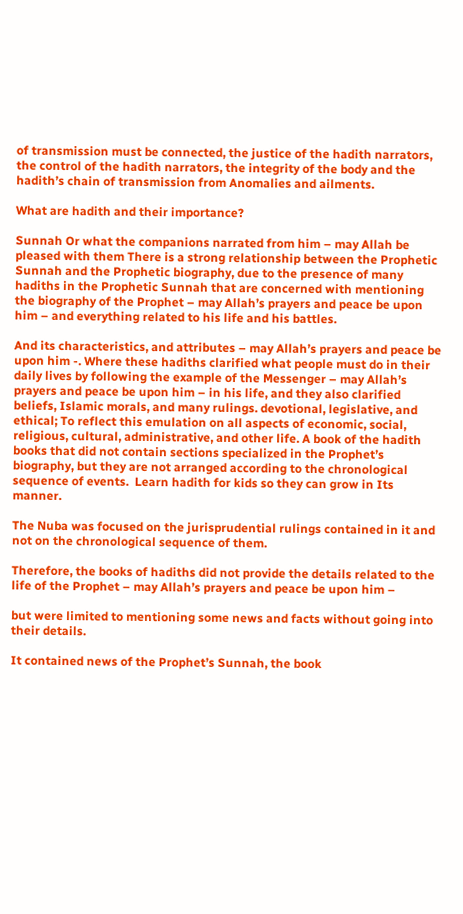of transmission must be connected, the justice of the hadith narrators, the control of the hadith narrators, the integrity of the body and the hadith’s chain of transmission from Anomalies and ailments.

What are hadith and their importance?

Sunnah Or what the companions narrated from him – may Allah be pleased with them There is a strong relationship between the Prophetic Sunnah and the Prophetic biography, due to the presence of many hadiths in the Prophetic Sunnah that are concerned with mentioning the biography of the Prophet – may Allah’s prayers and peace be upon him – and everything related to his life and his battles.

And its characteristics, and attributes – may Allah’s prayers and peace be upon him -. Where these hadiths clarified what people must do in their daily lives by following the example of the Messenger – may Allah’s prayers and peace be upon him – in his life, and they also clarified beliefs, Islamic morals, and many rulings. devotional, legislative, and ethical; To reflect this emulation on all aspects of economic, social, religious, cultural, administrative, and other life. A book of the hadith books that did not contain sections specialized in the Prophet’s biography, but they are not arranged according to the chronological sequence of events.  Learn hadith for kids so they can grow in Its manner.

The Nuba was focused on the jurisprudential rulings contained in it and not on the chronological sequence of them.

Therefore, the books of hadiths did not provide the details related to the life of the Prophet – may Allah’s prayers and peace be upon him –

but were limited to mentioning some news and facts without going into their details.

It contained news of the Prophet’s Sunnah, the book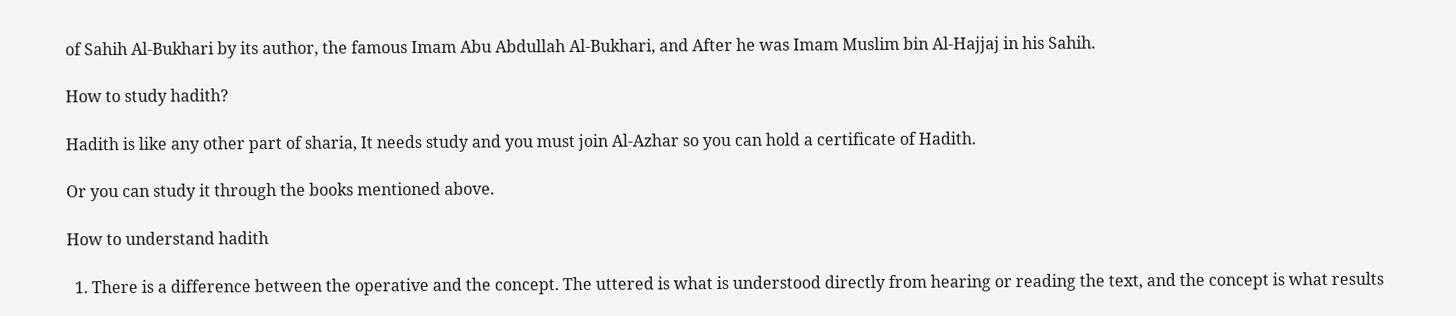of Sahih Al-Bukhari by its author, the famous Imam Abu Abdullah Al-Bukhari, and After he was Imam Muslim bin Al-Hajjaj in his Sahih.

How to study hadith?

Hadith is like any other part of sharia, It needs study and you must join Al-Azhar so you can hold a certificate of Hadith.

Or you can study it through the books mentioned above.

How to understand hadith

  1. There is a difference between the operative and the concept. The uttered is what is understood directly from hearing or reading the text, and the concept is what results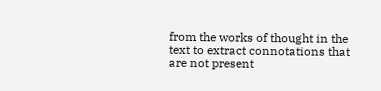from the works of thought in the text to extract connotations that are not present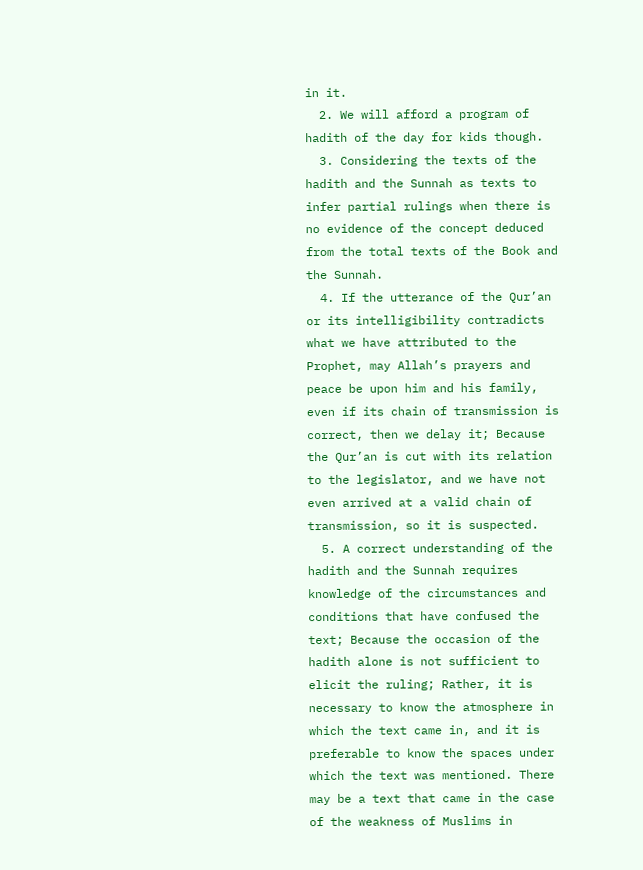in it.
  2. We will afford a program of hadith of the day for kids though.
  3. Considering the texts of the hadith and the Sunnah as texts to infer partial rulings when there is no evidence of the concept deduced from the total texts of the Book and the Sunnah.
  4. If the utterance of the Qur’an or its intelligibility contradicts what we have attributed to the Prophet, may Allah’s prayers and peace be upon him and his family, even if its chain of transmission is correct, then we delay it; Because the Qur’an is cut with its relation to the legislator, and we have not even arrived at a valid chain of transmission, so it is suspected.
  5. A correct understanding of the hadith and the Sunnah requires knowledge of the circumstances and conditions that have confused the text; Because the occasion of the hadith alone is not sufficient to elicit the ruling; Rather, it is necessary to know the atmosphere in which the text came in, and it is preferable to know the spaces under which the text was mentioned. There may be a text that came in the case of the weakness of Muslims in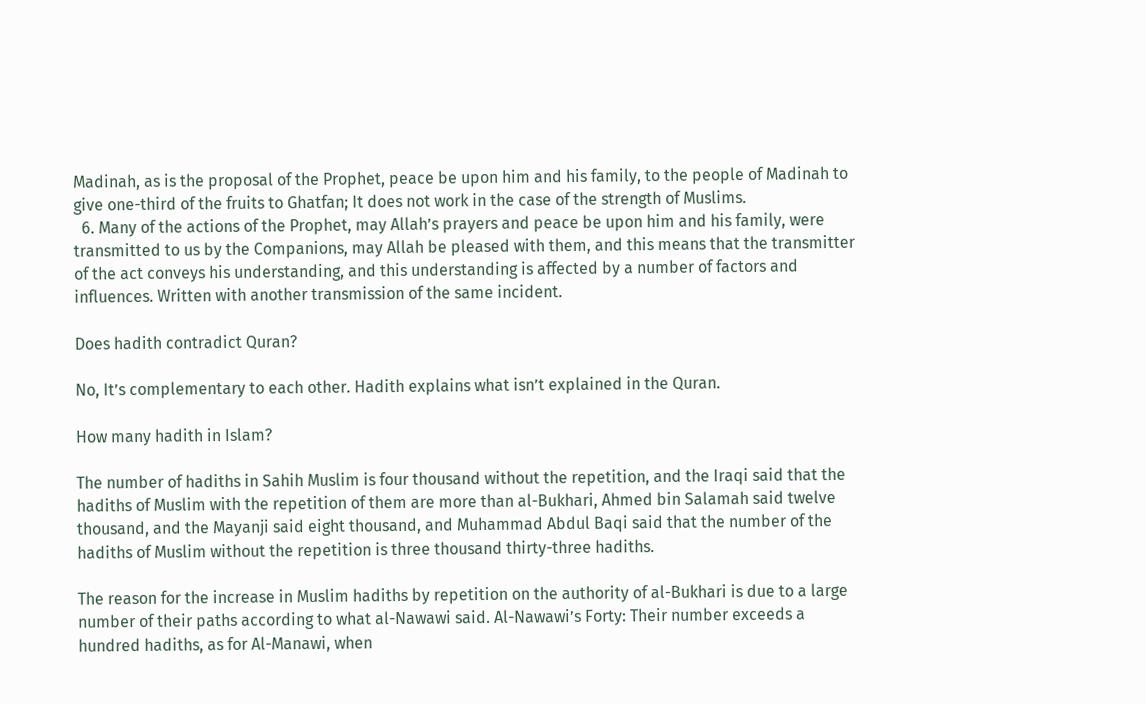Madinah, as is the proposal of the Prophet, peace be upon him and his family, to the people of Madinah to give one-third of the fruits to Ghatfan; It does not work in the case of the strength of Muslims.
  6. Many of the actions of the Prophet, may Allah’s prayers and peace be upon him and his family, were transmitted to us by the Companions, may Allah be pleased with them, and this means that the transmitter of the act conveys his understanding, and this understanding is affected by a number of factors and influences. Written with another transmission of the same incident.

Does hadith contradict Quran?

No, It’s complementary to each other. Hadith explains what isn’t explained in the Quran.

How many hadith in Islam?

The number of hadiths in Sahih Muslim is four thousand without the repetition, and the Iraqi said that the hadiths of Muslim with the repetition of them are more than al-Bukhari, Ahmed bin Salamah said twelve thousand, and the Mayanji said eight thousand, and Muhammad Abdul Baqi said that the number of the hadiths of Muslim without the repetition is three thousand thirty-three hadiths.

The reason for the increase in Muslim hadiths by repetition on the authority of al-Bukhari is due to a large number of their paths according to what al-Nawawi said. Al-Nawawi’s Forty: Their number exceeds a hundred hadiths, as for Al-Manawi, when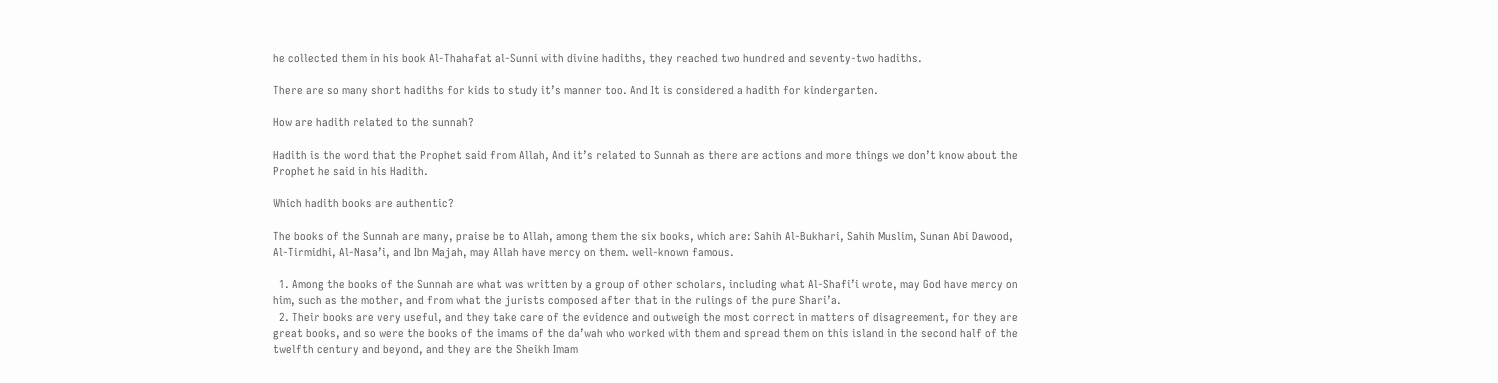he collected them in his book Al-Thahafat al-Sunni with divine hadiths, they reached two hundred and seventy-two hadiths.

There are so many short hadiths for kids to study it’s manner too. And It is considered a hadith for kindergarten.

How are hadith related to the sunnah?

Hadith is the word that the Prophet said from Allah, And it’s related to Sunnah as there are actions and more things we don’t know about the Prophet he said in his Hadith.

Which hadith books are authentic?

The books of the Sunnah are many, praise be to Allah, among them the six books, which are: Sahih Al-Bukhari, Sahih Muslim, Sunan Abi Dawood, Al-Tirmidhi, Al-Nasa’i, and Ibn Majah, may Allah have mercy on them. well-known famous.

  1. Among the books of the Sunnah are what was written by a group of other scholars, including what Al-Shafi’i wrote, may God have mercy on him, such as the mother, and from what the jurists composed after that in the rulings of the pure Shari’a.
  2. Their books are very useful, and they take care of the evidence and outweigh the most correct in matters of disagreement, for they are great books, and so were the books of the imams of the da’wah who worked with them and spread them on this island in the second half of the twelfth century and beyond, and they are the Sheikh Imam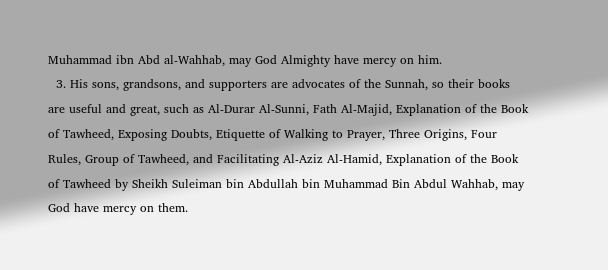Muhammad ibn Abd al-Wahhab, may God Almighty have mercy on him.
  3. His sons, grandsons, and supporters are advocates of the Sunnah, so their books are useful and great, such as Al-Durar Al-Sunni, Fath Al-Majid, Explanation of the Book of Tawheed, Exposing Doubts, Etiquette of Walking to Prayer, Three Origins, Four Rules, Group of Tawheed, and Facilitating Al-Aziz Al-Hamid, Explanation of the Book of Tawheed by Sheikh Suleiman bin Abdullah bin Muhammad Bin Abdul Wahhab, may God have mercy on them.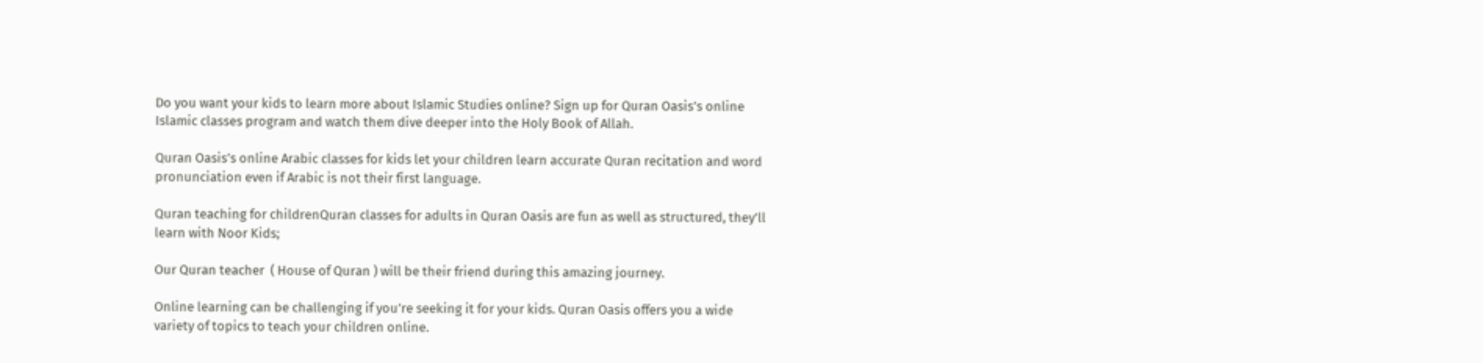Do you want your kids to learn more about Islamic Studies online? Sign up for Quran Oasis’s online Islamic classes program and watch them dive deeper into the Holy Book of Allah.

Quran Oasis’s online Arabic classes for kids let your children learn accurate Quran recitation and word pronunciation even if Arabic is not their first language.

Quran teaching for childrenQuran classes for adults in Quran Oasis are fun as well as structured, they’ll learn with Noor Kids;

Our Quran teacher  ( House of Quran ) will be their friend during this amazing journey.

Online learning can be challenging if you’re seeking it for your kids. Quran Oasis offers you a wide variety of topics to teach your children online.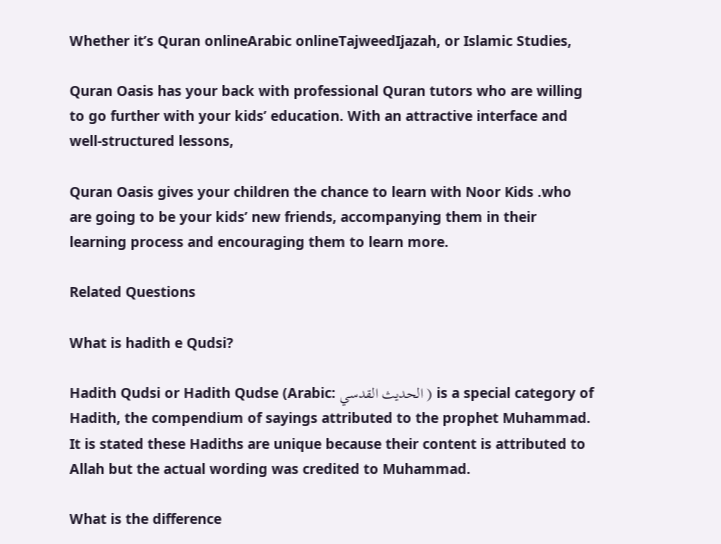Whether it’s Quran onlineArabic onlineTajweedIjazah, or Islamic Studies,

Quran Oasis has your back with professional Quran tutors who are willing to go further with your kids’ education. With an attractive interface and well-structured lessons,

Quran Oasis gives your children the chance to learn with Noor Kids .who are going to be your kids’ new friends, accompanying them in their learning process and encouraging them to learn more.

Related Questions

What is hadith e Qudsi?

Hadith Qudsi or Hadith Qudse (Arabic: الحديث القدسي ) is a special category of Hadith, the compendium of sayings attributed to the prophet Muhammad. It is stated these Hadiths are unique because their content is attributed to Allah but the actual wording was credited to Muhammad.

What is the difference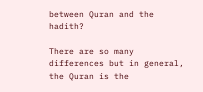between Quran and the hadith?

There are so many differences but in general, the Quran is the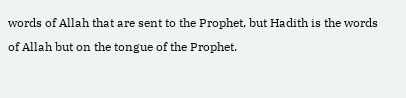words of Allah that are sent to the Prophet, but Hadith is the words of Allah but on the tongue of the Prophet.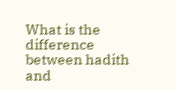What is the difference between hadith and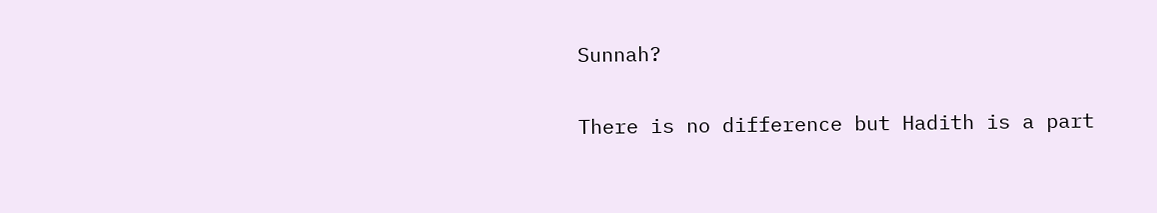Sunnah?

There is no difference but Hadith is a part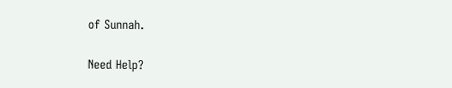of Sunnah.

Need Help?